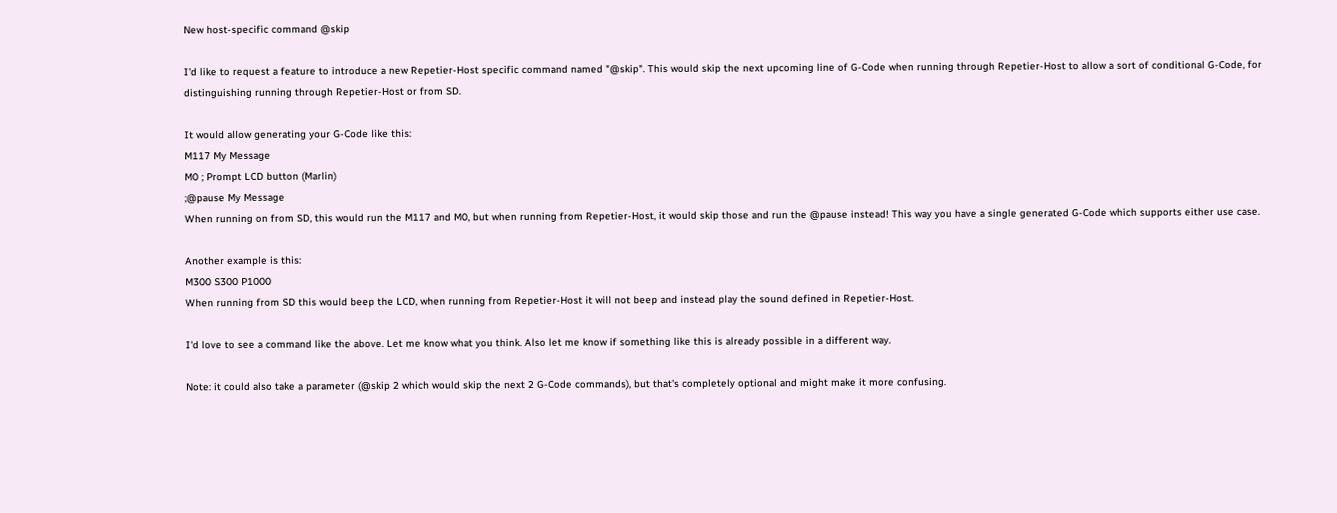New host-specific command @skip

I'd like to request a feature to introduce a new Repetier-Host specific command named "@skip". This would skip the next upcoming line of G-Code when running through Repetier-Host to allow a sort of conditional G-Code, for distinguishing running through Repetier-Host or from SD.

It would allow generating your G-Code like this:
M117 My Message
M0 ; Prompt LCD button (Marlin)
;@pause My Message
When running on from SD, this would run the M117 and M0, but when running from Repetier-Host, it would skip those and run the @pause instead! This way you have a single generated G-Code which supports either use case.

Another example is this:
M300 S300 P1000
When running from SD this would beep the LCD, when running from Repetier-Host it will not beep and instead play the sound defined in Repetier-Host.

I'd love to see a command like the above. Let me know what you think. Also let me know if something like this is already possible in a different way.

Note: it could also take a parameter (@skip 2 which would skip the next 2 G-Code commands), but that's completely optional and might make it more confusing.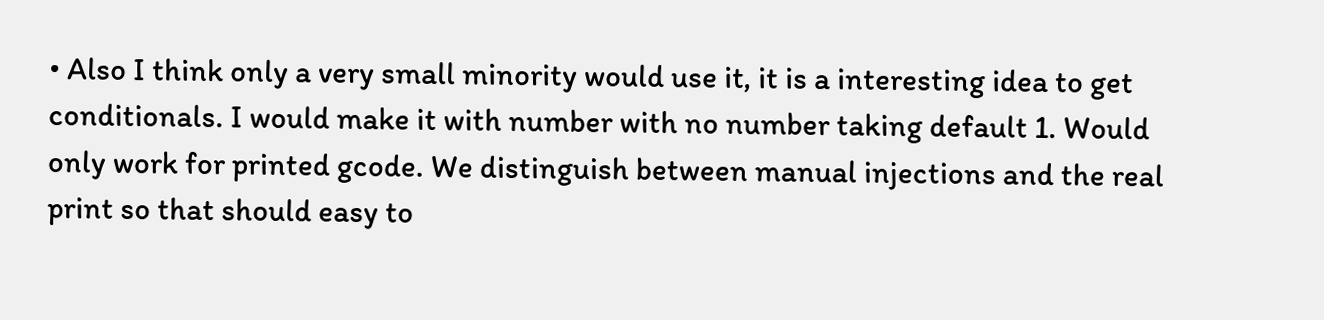• Also I think only a very small minority would use it, it is a interesting idea to get conditionals. I would make it with number with no number taking default 1. Would only work for printed gcode. We distinguish between manual injections and the real print so that should easy to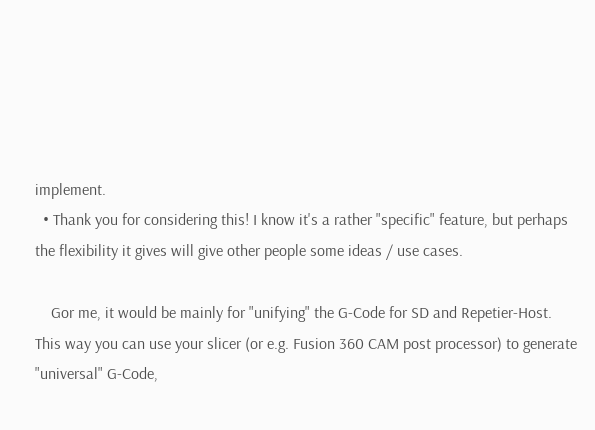implement.
  • Thank you for considering this! I know it's a rather "specific" feature, but perhaps the flexibility it gives will give other people some ideas / use cases.

    Gor me, it would be mainly for "unifying" the G-Code for SD and Repetier-Host. This way you can use your slicer (or e.g. Fusion 360 CAM post processor) to generate "universal" G-Code,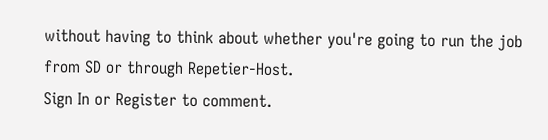without having to think about whether you're going to run the job from SD or through Repetier-Host.
Sign In or Register to comment.